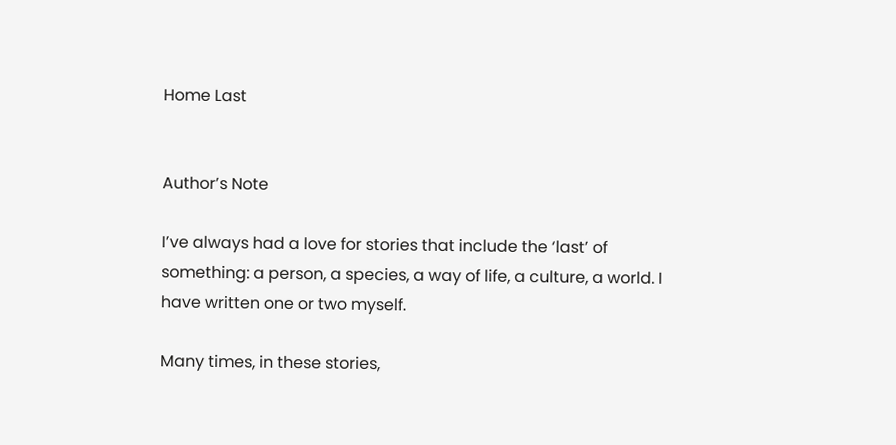Home Last


Author’s Note

I’ve always had a love for stories that include the ‘last’ of something: a person, a species, a way of life, a culture, a world. I have written one or two myself.

Many times, in these stories,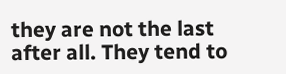they are not the last after all. They tend to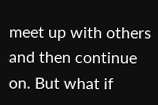meet up with others and then continue on. But what if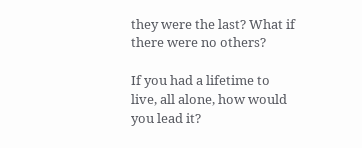they were the last? What if there were no others?

If you had a lifetime to live, all alone, how would you lead it?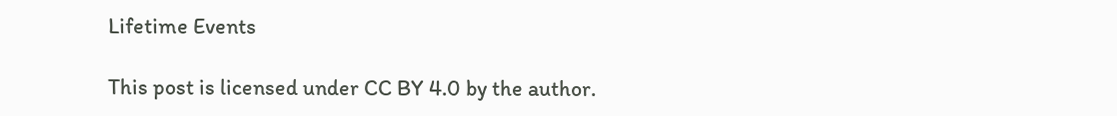Lifetime Events

This post is licensed under CC BY 4.0 by the author.